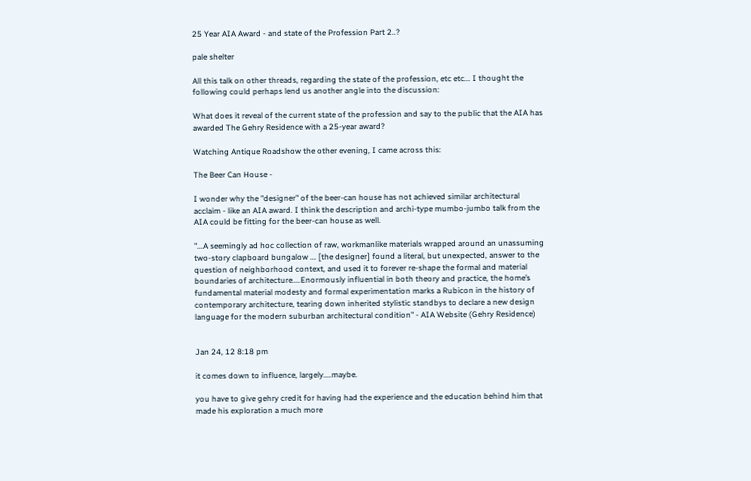25 Year AIA Award - and state of the Profession Part 2..?

pale shelter

All this talk on other threads, regarding the state of the profession, etc etc... I thought the following could perhaps lend us another angle into the discussion:

What does it reveal of the current state of the profession and say to the public that the AIA has awarded The Gehry Residence with a 25-year award?

Watching Antique Roadshow the other evening, I came across this:

The Beer Can House -

I wonder why the "designer" of the beer-can house has not achieved similar architectural acclaim - like an AIA award. I think the description and archi-type mumbo-jumbo talk from the AIA could be fitting for the beer-can house as well.

"...A seemingly ad hoc collection of raw, workmanlike materials wrapped around an unassuming two-story clapboard bungalow ... [the designer] found a literal, but unexpected, answer to the question of neighborhood context, and used it to forever re-shape the formal and material boundaries of architecture....Enormously influential in both theory and practice, the home’s fundamental material modesty and formal experimentation marks a Rubicon in the history of contemporary architecture, tearing down inherited stylistic standbys to declare a new design language for the modern suburban architectural condition" - AIA Website (Gehry Residence)


Jan 24, 12 8:18 pm

it comes down to influence, largely....maybe.

you have to give gehry credit for having had the experience and the education behind him that made his exploration a much more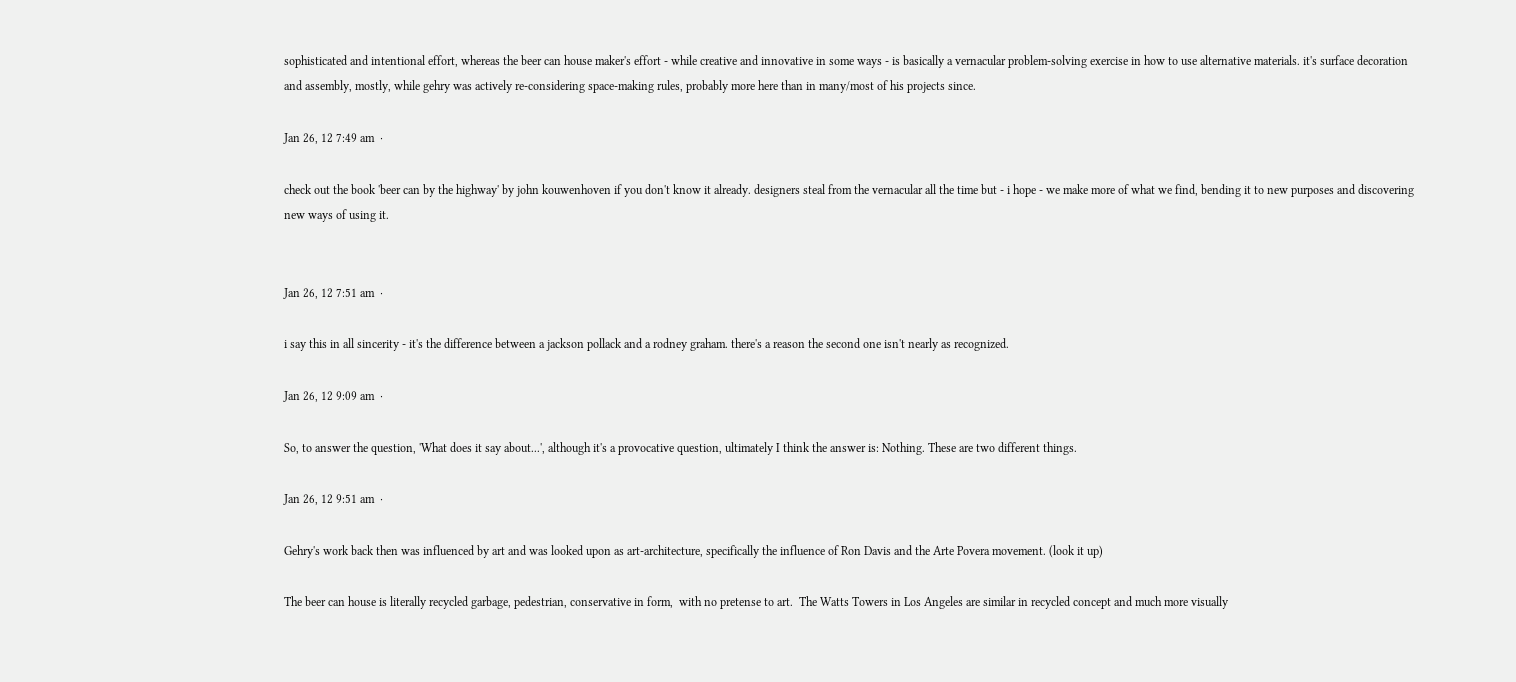sophisticated and intentional effort, whereas the beer can house maker's effort - while creative and innovative in some ways - is basically a vernacular problem-solving exercise in how to use alternative materials. it's surface decoration and assembly, mostly, while gehry was actively re-considering space-making rules, probably more here than in many/most of his projects since.

Jan 26, 12 7:49 am  ·

check out the book 'beer can by the highway' by john kouwenhoven if you don't know it already. designers steal from the vernacular all the time but - i hope - we make more of what we find, bending it to new purposes and discovering new ways of using it.


Jan 26, 12 7:51 am  ·

i say this in all sincerity - it's the difference between a jackson pollack and a rodney graham. there's a reason the second one isn't nearly as recognized.

Jan 26, 12 9:09 am  ·

So, to answer the question, 'What does it say about...', although it's a provocative question, ultimately I think the answer is: Nothing. These are two different things.

Jan 26, 12 9:51 am  ·

Gehry's work back then was influenced by art and was looked upon as art-architecture, specifically the influence of Ron Davis and the Arte Povera movement. (look it up)

The beer can house is literally recycled garbage, pedestrian, conservative in form,  with no pretense to art.  The Watts Towers in Los Angeles are similar in recycled concept and much more visually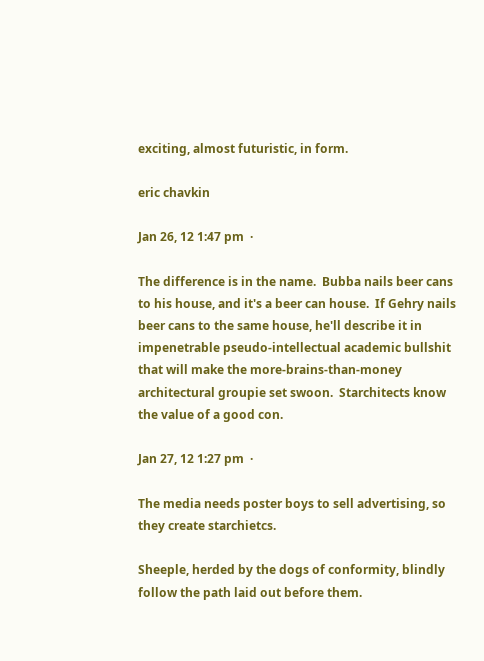exciting, almost futuristic, in form.

eric chavkin

Jan 26, 12 1:47 pm  ·

The difference is in the name.  Bubba nails beer cans to his house, and it's a beer can house.  If Gehry nails beer cans to the same house, he'll describe it in impenetrable pseudo-intellectual academic bullshit that will make the more-brains-than-money architectural groupie set swoon.  Starchitects know the value of a good con.

Jan 27, 12 1:27 pm  ·

The media needs poster boys to sell advertising, so they create starchietcs.

Sheeple, herded by the dogs of conformity, blindly follow the path laid out before them.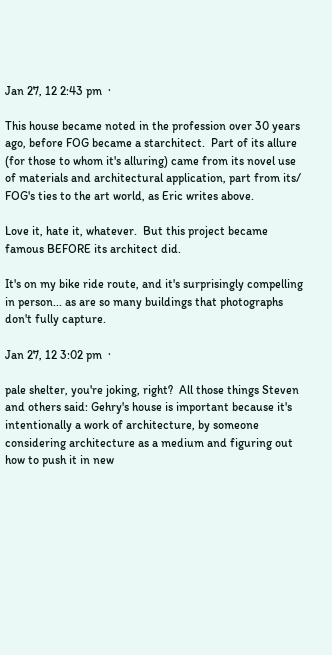Jan 27, 12 2:43 pm  ·

This house became noted in the profession over 30 years ago, before FOG became a starchitect.  Part of its allure (for those to whom it's alluring) came from its novel use of materials and architectural application, part from its/ FOG's ties to the art world, as Eric writes above.

Love it, hate it, whatever.  But this project became famous BEFORE its architect did.

It's on my bike ride route, and it's surprisingly compelling in person... as are so many buildings that photographs don't fully capture.

Jan 27, 12 3:02 pm  ·

pale shelter, you're joking, right?  All those things Steven and others said: Gehry's house is important because it's intentionally a work of architecture, by someone considering architecture as a medium and figuring out how to push it in new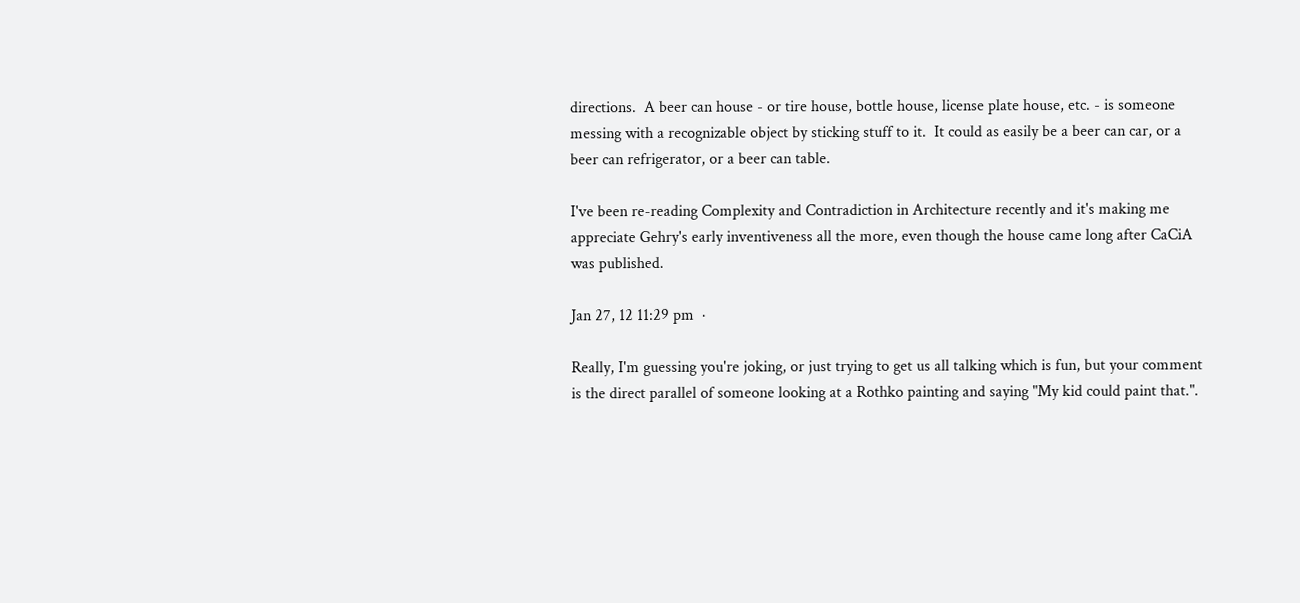directions.  A beer can house - or tire house, bottle house, license plate house, etc. - is someone messing with a recognizable object by sticking stuff to it.  It could as easily be a beer can car, or a beer can refrigerator, or a beer can table.

I've been re-reading Complexity and Contradiction in Architecture recently and it's making me appreciate Gehry's early inventiveness all the more, even though the house came long after CaCiA was published.

Jan 27, 12 11:29 pm  ·

Really, I'm guessing you're joking, or just trying to get us all talking which is fun, but your comment is the direct parallel of someone looking at a Rothko painting and saying "My kid could paint that.".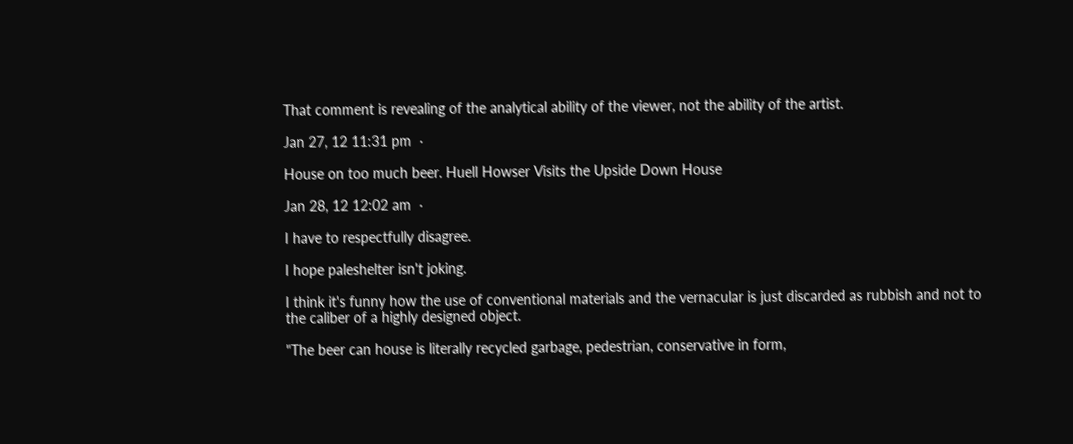That comment is revealing of the analytical ability of the viewer, not the ability of the artist.

Jan 27, 12 11:31 pm  ·

House on too much beer. Huell Howser Visits the Upside Down House

Jan 28, 12 12:02 am  ·

I have to respectfully disagree.

I hope paleshelter isn't joking.

I think it's funny how the use of conventional materials and the vernacular is just discarded as rubbish and not to the caliber of a highly designed object.

"The beer can house is literally recycled garbage, pedestrian, conservative in form,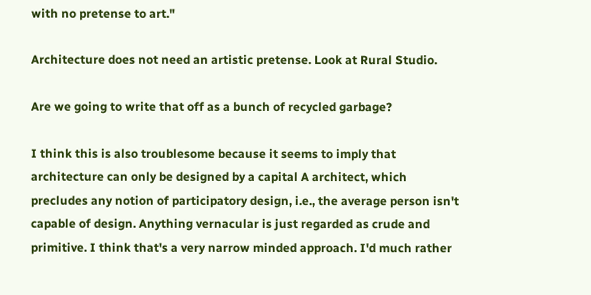with no pretense to art."

Architecture does not need an artistic pretense. Look at Rural Studio.

Are we going to write that off as a bunch of recycled garbage?

I think this is also troublesome because it seems to imply that architecture can only be designed by a capital A architect, which precludes any notion of participatory design, i.e., the average person isn't capable of design. Anything vernacular is just regarded as crude and primitive. I think that's a very narrow minded approach. I'd much rather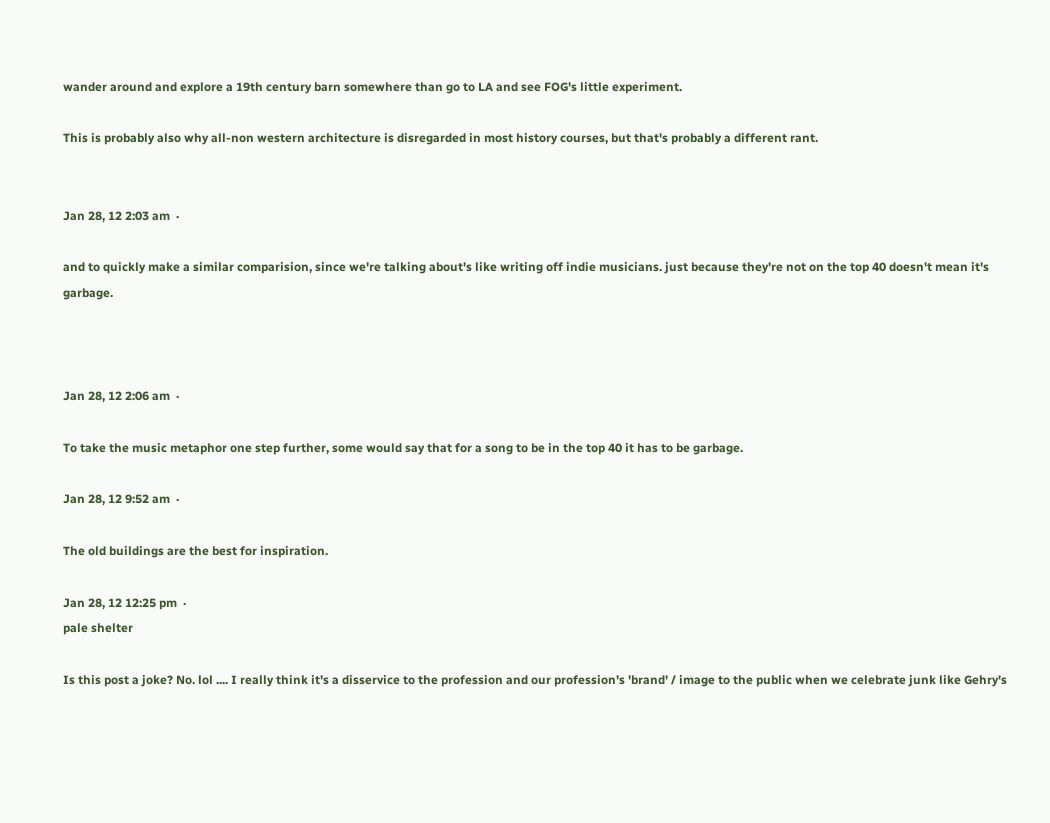wander around and explore a 19th century barn somewhere than go to LA and see FOG's little experiment.

This is probably also why all-non western architecture is disregarded in most history courses, but that's probably a different rant.


Jan 28, 12 2:03 am  ·

and to quickly make a similar comparision, since we're talking about's like writing off indie musicians. just because they're not on the top 40 doesn't mean it's garbage.



Jan 28, 12 2:06 am  ·

To take the music metaphor one step further, some would say that for a song to be in the top 40 it has to be garbage.

Jan 28, 12 9:52 am  ·

The old buildings are the best for inspiration.

Jan 28, 12 12:25 pm  ·
pale shelter

Is this post a joke? No. lol .... I really think it's a disservice to the profession and our profession's 'brand' / image to the public when we celebrate junk like Gehry's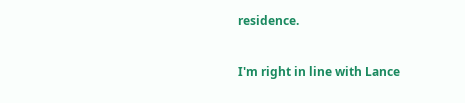residence.

I'm right in line with Lance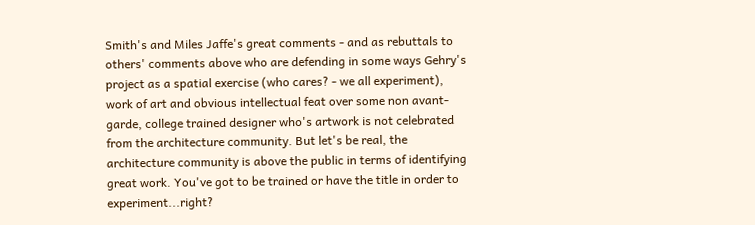Smith's and Miles Jaffe's great comments - and as rebuttals to others' comments above who are defending in some ways Gehry's project as a spatial exercise (who cares? - we all experiment), work of art and obvious intellectual feat over some non avant-garde, college trained designer who's artwork is not celebrated from the architecture community. But let's be real, the architecture community is above the public in terms of identifying great work. You've got to be trained or have the title in order to experiment...right?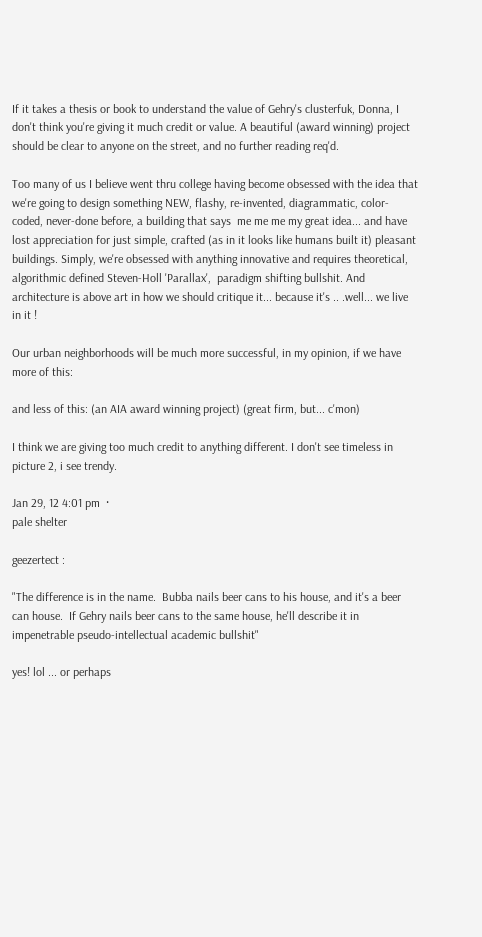If it takes a thesis or book to understand the value of Gehry's clusterfuk, Donna, I don't think you're giving it much credit or value. A beautiful (award winning) project should be clear to anyone on the street, and no further reading req'd.

Too many of us I believe went thru college having become obsessed with the idea that we're going to design something NEW, flashy, re-invented, diagrammatic, color-coded, never-done before, a building that says  me me me my great idea... and have lost appreciation for just simple, crafted (as in it looks like humans built it) pleasant buildings. Simply, we're obsessed with anything innovative and requires theoretical, algorithmic defined Steven-Holl 'Parallax',  paradigm shifting bullshit. And architecture is above art in how we should critique it... because it's .. .well... we live in it !

Our urban neighborhoods will be much more successful, in my opinion, if we have more of this:

and less of this: (an AIA award winning project) (great firm, but... c'mon)

I think we are giving too much credit to anything different. I don't see timeless in picture 2, i see trendy.

Jan 29, 12 4:01 pm  ·
pale shelter

geezertect :

"The difference is in the name.  Bubba nails beer cans to his house, and it's a beer can house.  If Gehry nails beer cans to the same house, he'll describe it in impenetrable pseudo-intellectual academic bullshit"

yes! lol ... or perhaps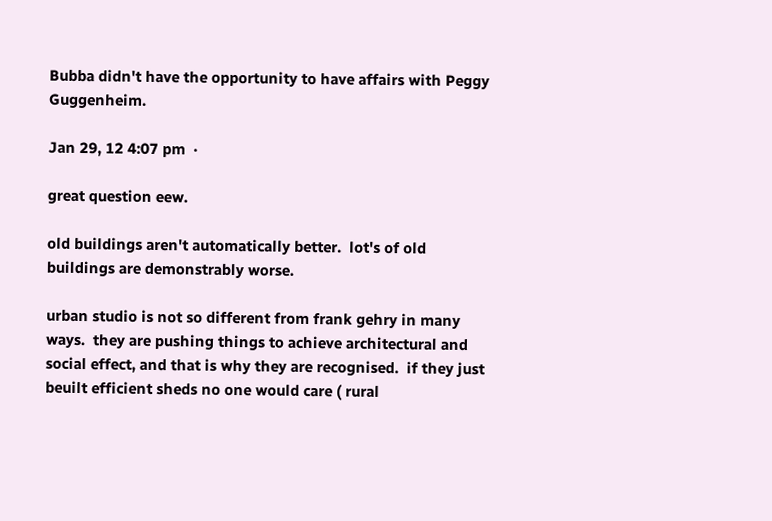Bubba didn't have the opportunity to have affairs with Peggy Guggenheim.

Jan 29, 12 4:07 pm  ·

great question eew.

old buildings aren't automatically better.  lot's of old buildings are demonstrably worse.

urban studio is not so different from frank gehry in many ways.  they are pushing things to achieve architectural and social effect, and that is why they are recognised.  if they just beuilt efficient sheds no one would care ( rural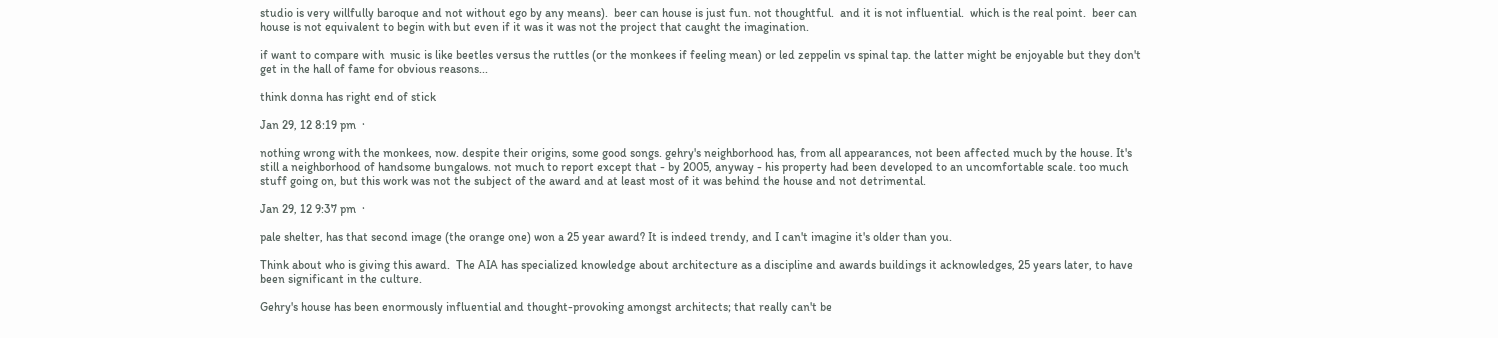studio is very willfully baroque and not without ego by any means).  beer can house is just fun. not thoughtful.  and it is not influential.  which is the real point.  beer can house is not equivalent to begin with but even if it was it was not the project that caught the imagination.

if want to compare with  music is like beetles versus the ruttles (or the monkees if feeling mean) or led zeppelin vs spinal tap. the latter might be enjoyable but they don't get in the hall of fame for obvious reasons...

think donna has right end of stick

Jan 29, 12 8:19 pm  ·

nothing wrong with the monkees, now. despite their origins, some good songs. gehry's neighborhood has, from all appearances, not been affected much by the house. It's still a neighborhood of handsome bungalows. not much to report except that - by 2005, anyway - his property had been developed to an uncomfortable scale. too much stuff going on, but this work was not the subject of the award and at least most of it was behind the house and not detrimental.

Jan 29, 12 9:37 pm  ·

pale shelter, has that second image (the orange one) won a 25 year award? It is indeed trendy, and I can't imagine it's older than you.

Think about who is giving this award.  The AIA has specialized knowledge about architecture as a discipline and awards buildings it acknowledges, 25 years later, to have been significant in the culture.

Gehry's house has been enormously influential and thought-provoking amongst architects; that really can't be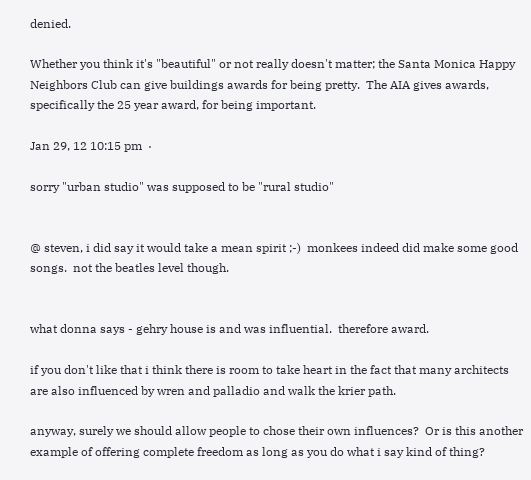denied.

Whether you think it's "beautiful" or not really doesn't matter; the Santa Monica Happy Neighbors Club can give buildings awards for being pretty.  The AIA gives awards, specifically the 25 year award, for being important.

Jan 29, 12 10:15 pm  ·

sorry "urban studio" was supposed to be "rural studio"


@ steven, i did say it would take a mean spirit ;-)  monkees indeed did make some good songs.  not the beatles level though.


what donna says - gehry house is and was influential.  therefore award.

if you don't like that i think there is room to take heart in the fact that many architects are also influenced by wren and palladio and walk the krier path.

anyway, surely we should allow people to chose their own influences?  Or is this another example of offering complete freedom as long as you do what i say kind of thing?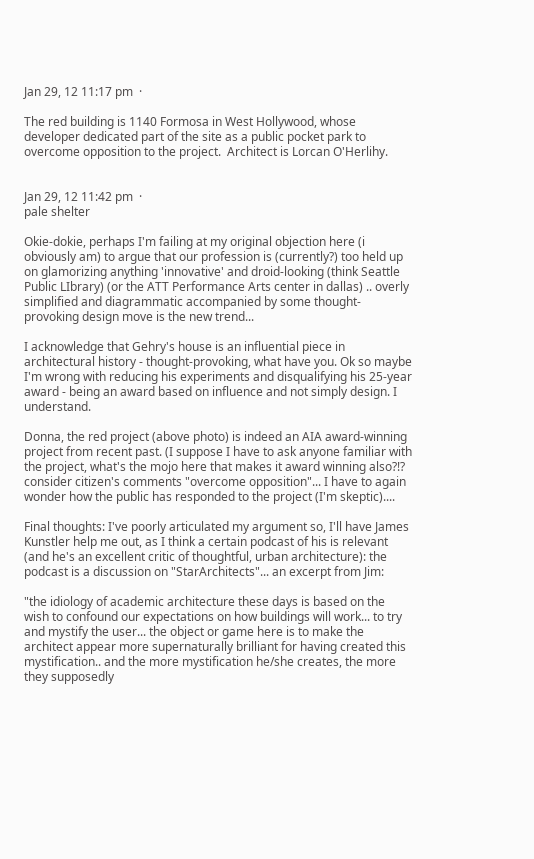Jan 29, 12 11:17 pm  ·

The red building is 1140 Formosa in West Hollywood, whose developer dedicated part of the site as a public pocket park to overcome opposition to the project.  Architect is Lorcan O'Herlihy.


Jan 29, 12 11:42 pm  ·
pale shelter

Okie-dokie, perhaps I'm failing at my original objection here (i obviously am) to argue that our profession is (currently?) too held up on glamorizing anything 'innovative' and droid-looking (think Seattle Public LIbrary) (or the ATT Performance Arts center in dallas) .. overly simplified and diagrammatic accompanied by some thought-provoking design move is the new trend...

I acknowledge that Gehry's house is an influential piece in architectural history - thought-provoking, what have you. Ok so maybe I'm wrong with reducing his experiments and disqualifying his 25-year award - being an award based on influence and not simply design. I understand.

Donna, the red project (above photo) is indeed an AIA award-winning project from recent past. (I suppose I have to ask anyone familiar with the project, what's the mojo here that makes it award winning also?!? consider citizen's comments "overcome opposition"... I have to again wonder how the public has responded to the project (I'm skeptic)....

Final thoughts: I've poorly articulated my argument so, I'll have James Kunstler help me out, as I think a certain podcast of his is relevant (and he's an excellent critic of thoughtful, urban architecture): the podcast is a discussion on "StarArchitects"... an excerpt from Jim:

"the idiology of academic architecture these days is based on the wish to confound our expectations on how buildings will work... to try and mystify the user... the object or game here is to make the architect appear more supernaturally brilliant for having created this mystification.. and the more mystification he/she creates, the more they supposedly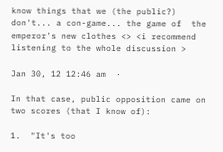know things that we (the public?) don't... a con-game... the game of  the emperor's new clothes <> <i recommend listening to the whole discussion >

Jan 30, 12 12:46 am  ·

In that case, public opposition came on two scores (that I know of):

1.  "It's too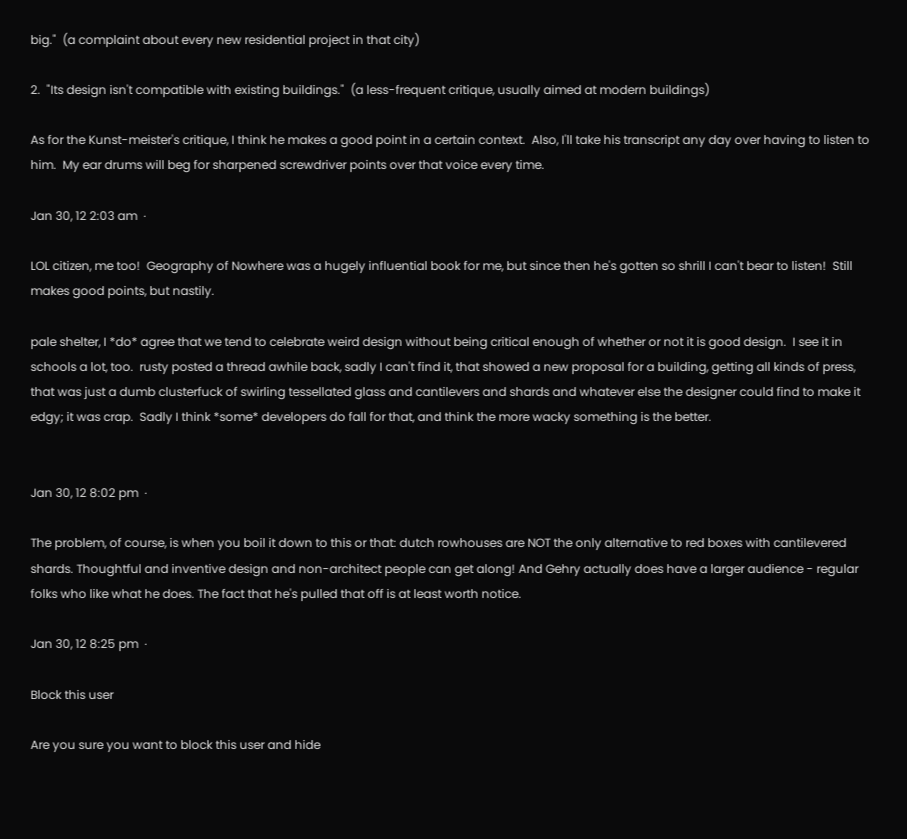big."  (a complaint about every new residential project in that city)

2.  "Its design isn't compatible with existing buildings."  (a less-frequent critique, usually aimed at modern buildings)

As for the Kunst-meister's critique, I think he makes a good point in a certain context.  Also, I'll take his transcript any day over having to listen to him.  My ear drums will beg for sharpened screwdriver points over that voice every time.

Jan 30, 12 2:03 am  ·

LOL citizen, me too!  Geography of Nowhere was a hugely influential book for me, but since then he's gotten so shrill I can't bear to listen!  Still makes good points, but nastily.

pale shelter, I *do* agree that we tend to celebrate weird design without being critical enough of whether or not it is good design.  I see it in schools a lot, too.  rusty posted a thread awhile back, sadly I can't find it, that showed a new proposal for a building, getting all kinds of press, that was just a dumb clusterfuck of swirling tessellated glass and cantilevers and shards and whatever else the designer could find to make it edgy; it was crap.  Sadly I think *some* developers do fall for that, and think the more wacky something is the better.


Jan 30, 12 8:02 pm  ·

The problem, of course, is when you boil it down to this or that: dutch rowhouses are NOT the only alternative to red boxes with cantilevered shards. Thoughtful and inventive design and non-architect people can get along! And Gehry actually does have a larger audience - regular folks who like what he does. The fact that he's pulled that off is at least worth notice.

Jan 30, 12 8:25 pm  ·

Block this user

Are you sure you want to block this user and hide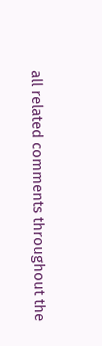all related comments throughout the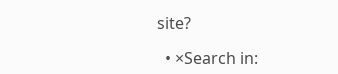site?

  • ×Search in: